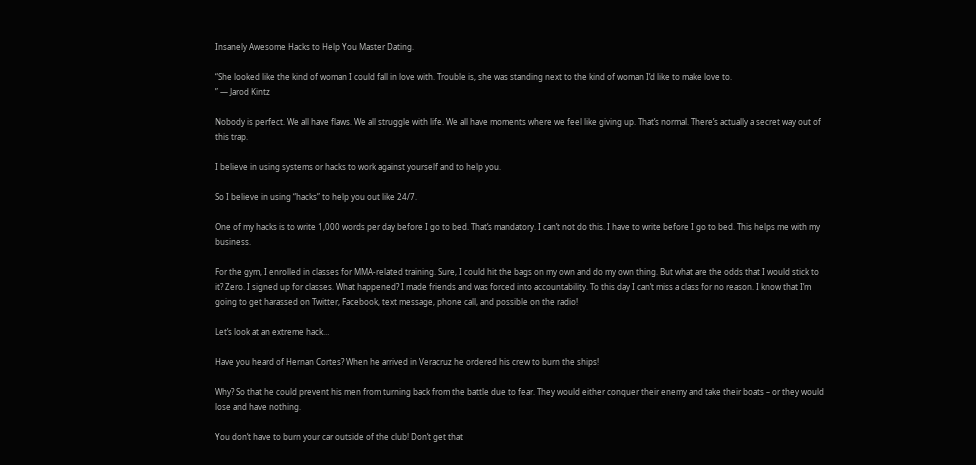Insanely Awesome Hacks to Help You Master Dating.

“She looked like the kind of woman I could fall in love with. Trouble is, she was standing next to the kind of woman I’d like to make love to.
” ― Jarod Kintz

Nobody is perfect. We all have flaws. We all struggle with life. We all have moments where we feel like giving up. That’s normal. There’s actually a secret way out of this trap.

I believe in using systems or hacks to work against yourself and to help you.

So I believe in using “hacks” to help you out like 24/7.

One of my hacks is to write 1,000 words per day before I go to bed. That’s mandatory. I can’t not do this. I have to write before I go to bed. This helps me with my business.

For the gym, I enrolled in classes for MMA-related training. Sure, I could hit the bags on my own and do my own thing. But what are the odds that I would stick to it? Zero. I signed up for classes. What happened? I made friends and was forced into accountability. To this day I can’t miss a class for no reason. I know that I’m going to get harassed on Twitter, Facebook, text message, phone call, and possible on the radio!

Let’s look at an extreme hack…

Have you heard of Hernan Cortes? When he arrived in Veracruz he ordered his crew to burn the ships!

Why? So that he could prevent his men from turning back from the battle due to fear. They would either conquer their enemy and take their boats – or they would lose and have nothing.

You don’t have to burn your car outside of the club! Don’t get that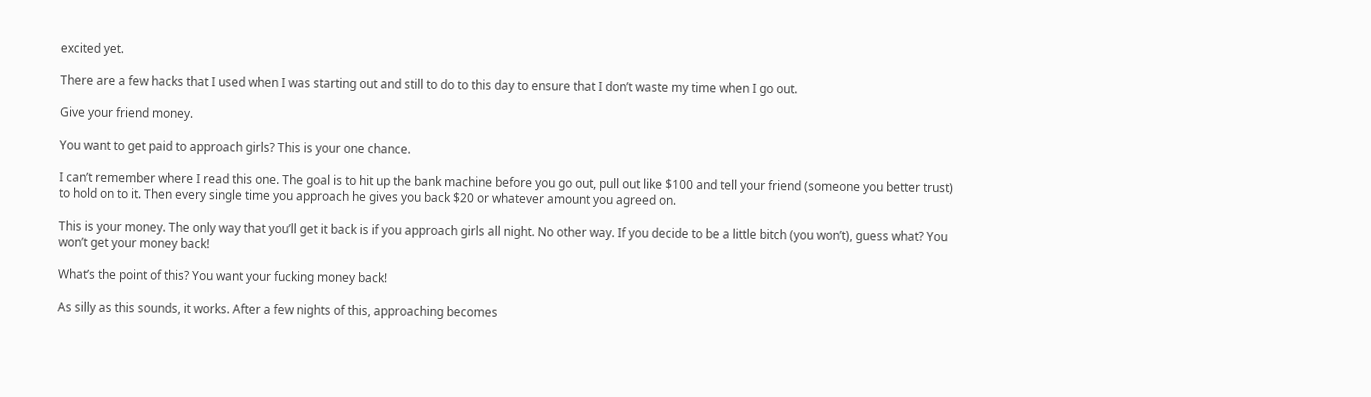excited yet.

There are a few hacks that I used when I was starting out and still to do to this day to ensure that I don’t waste my time when I go out.

Give your friend money.

You want to get paid to approach girls? This is your one chance.

I can’t remember where I read this one. The goal is to hit up the bank machine before you go out, pull out like $100 and tell your friend (someone you better trust) to hold on to it. Then every single time you approach he gives you back $20 or whatever amount you agreed on.

This is your money. The only way that you’ll get it back is if you approach girls all night. No other way. If you decide to be a little bitch (you won’t), guess what? You won’t get your money back!

What’s the point of this? You want your fucking money back!

As silly as this sounds, it works. After a few nights of this, approaching becomes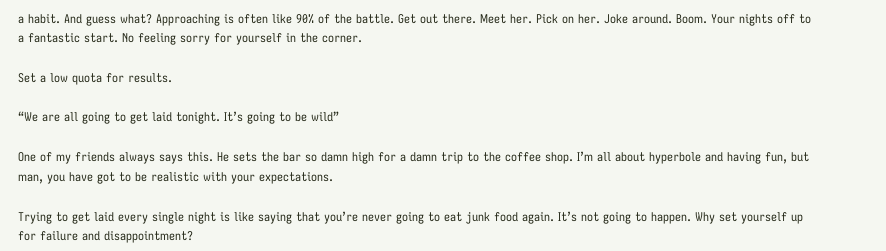a habit. And guess what? Approaching is often like 90% of the battle. Get out there. Meet her. Pick on her. Joke around. Boom. Your nights off to a fantastic start. No feeling sorry for yourself in the corner.

Set a low quota for results.

“We are all going to get laid tonight. It’s going to be wild”

One of my friends always says this. He sets the bar so damn high for a damn trip to the coffee shop. I’m all about hyperbole and having fun, but man, you have got to be realistic with your expectations.

Trying to get laid every single night is like saying that you’re never going to eat junk food again. It’s not going to happen. Why set yourself up for failure and disappointment?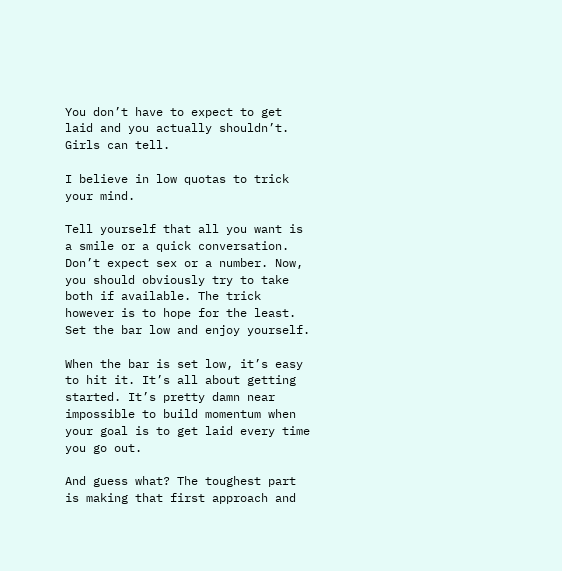You don’t have to expect to get laid and you actually shouldn’t. Girls can tell.

I believe in low quotas to trick your mind.

Tell yourself that all you want is a smile or a quick conversation. Don’t expect sex or a number. Now, you should obviously try to take both if available. The trick however is to hope for the least. Set the bar low and enjoy yourself.

When the bar is set low, it’s easy to hit it. It’s all about getting started. It’s pretty damn near impossible to build momentum when your goal is to get laid every time you go out.

And guess what? The toughest part is making that first approach and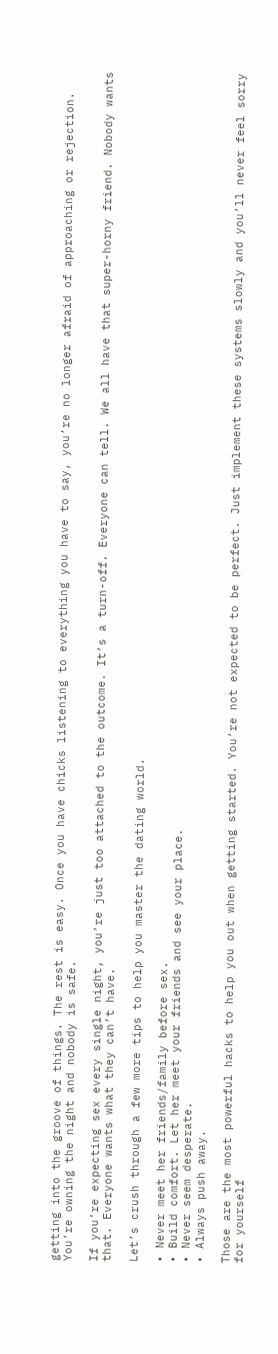getting into the groove of things. The rest is easy. Once you have chicks listening to everything you have to say, you’re no longer afraid of approaching or rejection. You’re owning the night and nobody is safe.

If you’re expecting sex every single night, you’re just too attached to the outcome. It’s a turn-off. Everyone can tell. We all have that super-horny friend. Nobody wants that. Everyone wants what they can’t have.

Let’s crush through a few more tips to help you master the dating world.

• Never meet her friends/family before sex.
• Build comfort. Let her meet your friends and see your place.
• Never seem desperate.
• Always push away.

Those are the most powerful hacks to help you out when getting started. You’re not expected to be perfect. Just implement these systems slowly and you’ll never feel sorry for yourself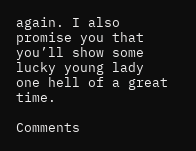again. I also promise you that you’ll show some lucky young lady one hell of a great time.

Comments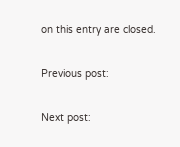on this entry are closed.

Previous post:

Next post: